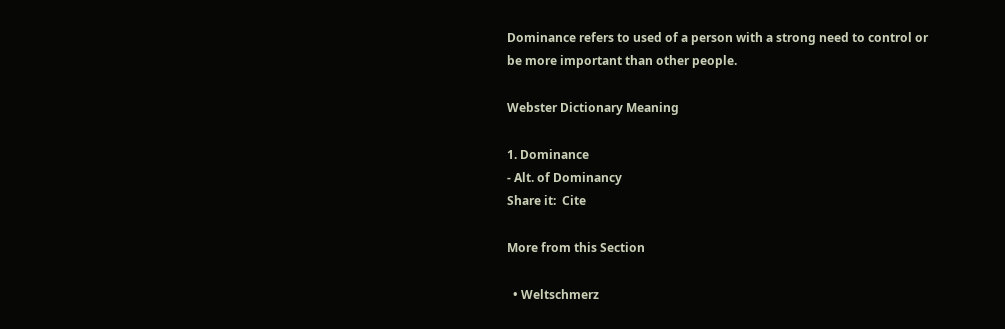Dominance refers to used of a person with a strong need to control or be more important than other people.

Webster Dictionary Meaning

1. Dominance
- Alt. of Dominancy
Share it:  Cite

More from this Section

  • Weltschmerz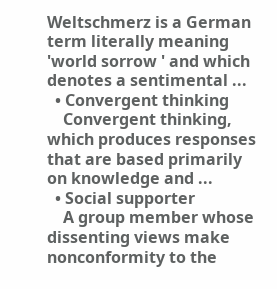Weltschmerz is a German term literally meaning 'world sorrow ' and which denotes a sentimental ...
  • Convergent thinking
    Convergent thinking, which produces responses that are based primarily on knowledge and ...
  • Social supporter
    A group member whose dissenting views make nonconformity to the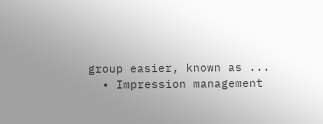group easier, known as ...
  • Impression management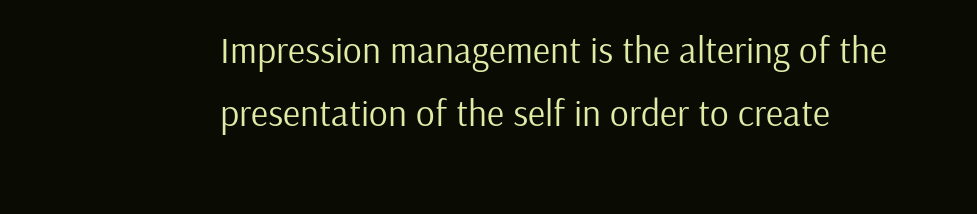Impression management is the altering of the presentation of the self in order to create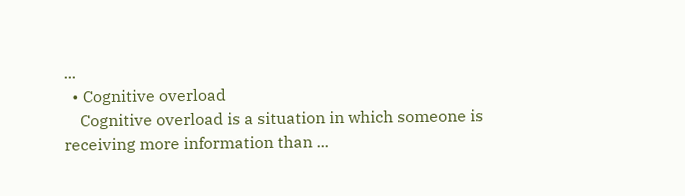...
  • Cognitive overload
    Cognitive overload is a situation in which someone is receiving more information than ...